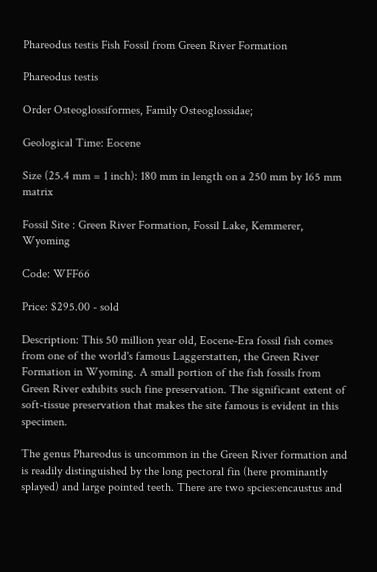Phareodus testis Fish Fossil from Green River Formation

Phareodus testis

Order Osteoglossiformes, Family Osteoglossidae;

Geological Time: Eocene

Size (25.4 mm = 1 inch): 180 mm in length on a 250 mm by 165 mm matrix

Fossil Site : Green River Formation, Fossil Lake, Kemmerer, Wyoming

Code: WFF66

Price: $295.00 - sold

Description: This 50 million year old, Eocene-Era fossil fish comes from one of the world's famous Laggerstatten, the Green River Formation in Wyoming. A small portion of the fish fossils from Green River exhibits such fine preservation. The significant extent of soft-tissue preservation that makes the site famous is evident in this specimen.

The genus Phareodus is uncommon in the Green River formation and is readily distinguished by the long pectoral fin (here prominantly splayed) and large pointed teeth. There are two spcies:encaustus and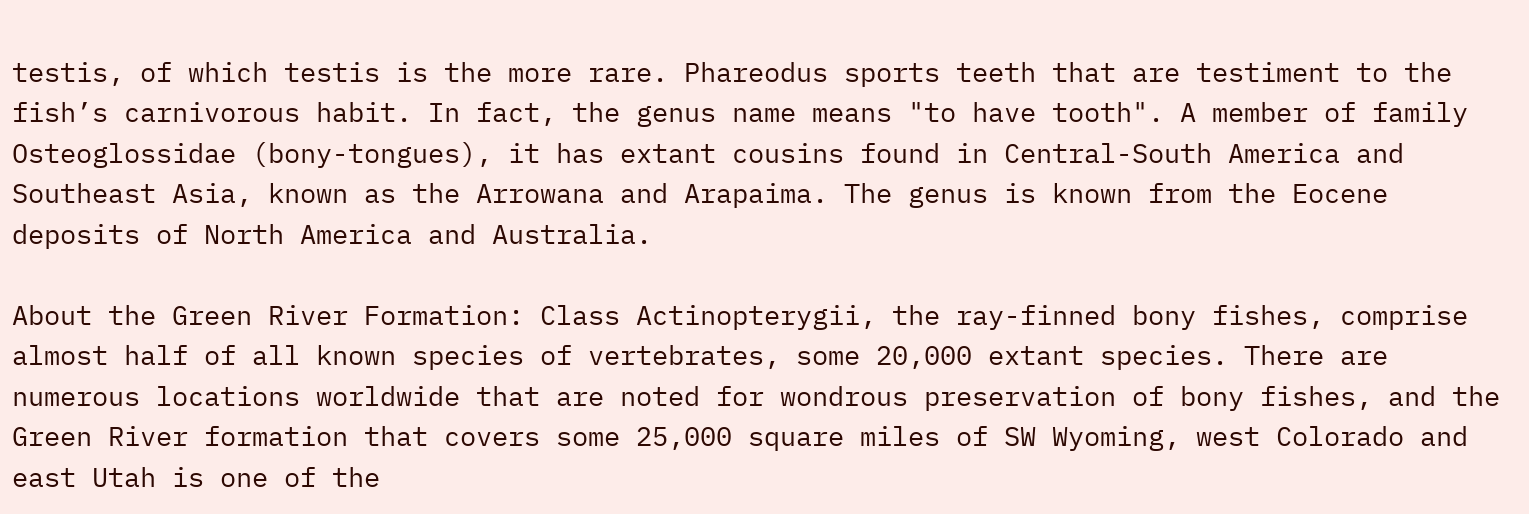testis, of which testis is the more rare. Phareodus sports teeth that are testiment to the fish’s carnivorous habit. In fact, the genus name means "to have tooth". A member of family Osteoglossidae (bony-tongues), it has extant cousins found in Central-South America and Southeast Asia, known as the Arrowana and Arapaima. The genus is known from the Eocene deposits of North America and Australia.

About the Green River Formation: Class Actinopterygii, the ray-finned bony fishes, comprise almost half of all known species of vertebrates, some 20,000 extant species. There are numerous locations worldwide that are noted for wondrous preservation of bony fishes, and the Green River formation that covers some 25,000 square miles of SW Wyoming, west Colorado and east Utah is one of the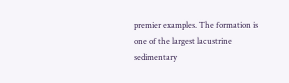premier examples. The formation is one of the largest lacustrine sedimentary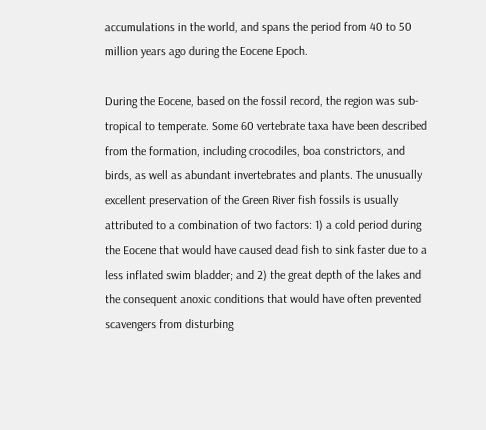accumulations in the world, and spans the period from 40 to 50 million years ago during the Eocene Epoch.

During the Eocene, based on the fossil record, the region was sub-tropical to temperate. Some 60 vertebrate taxa have been described from the formation, including crocodiles, boa constrictors, and birds, as well as abundant invertebrates and plants. The unusually excellent preservation of the Green River fish fossils is usually attributed to a combination of two factors: 1) a cold period during the Eocene that would have caused dead fish to sink faster due to a less inflated swim bladder; and 2) the great depth of the lakes and the consequent anoxic conditions that would have often prevented scavengers from disturbing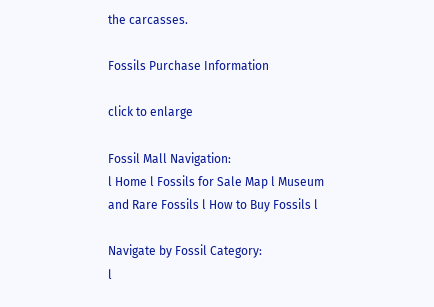the carcasses.

Fossils Purchase Information

click to enlarge

Fossil Mall Navigation:
l Home l Fossils for Sale Map l Museum and Rare Fossils l How to Buy Fossils l

Navigate by Fossil Category:
l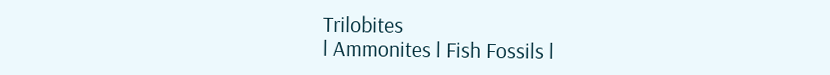Trilobites
l Ammonites l Fish Fossils l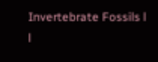Invertebrate Fossils l
l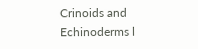Crinoids and Echinoderms l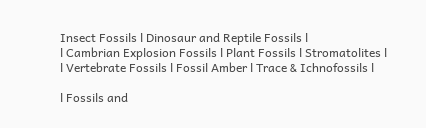Insect Fossils l Dinosaur and Reptile Fossils l
l Cambrian Explosion Fossils l Plant Fossils l Stromatolites l
l Vertebrate Fossils l Fossil Amber l Trace & Ichnofossils l

l Fossils and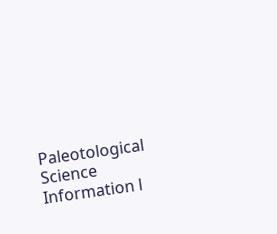Paleotological Science Information l